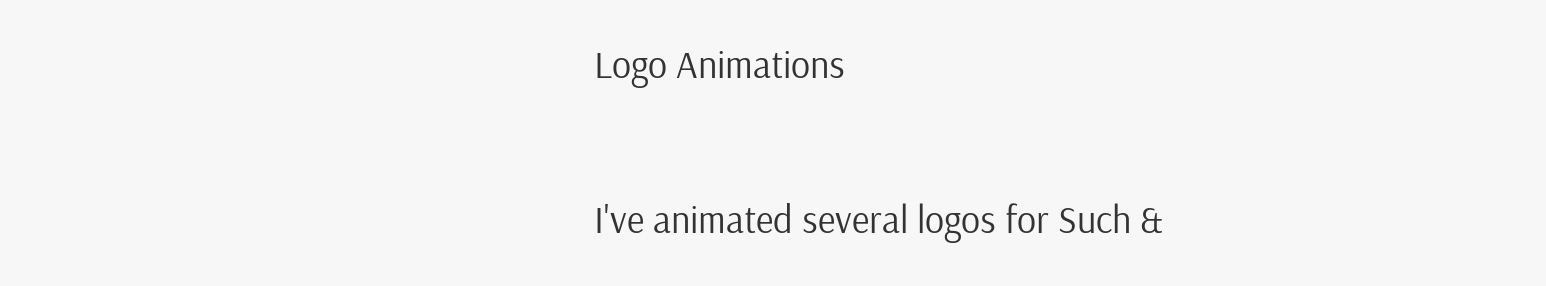Logo Animations

I've animated several logos for Such &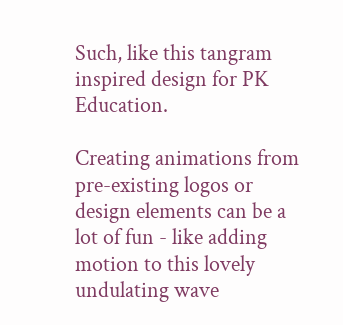Such, like this tangram inspired design for PK Education.

Creating animations from pre-existing logos or design elements can be a lot of fun - like adding motion to this lovely undulating wave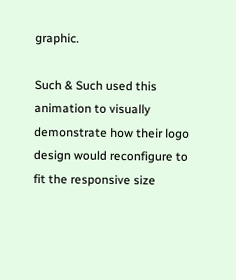graphic.

Such & Such used this animation to visually demonstrate how their logo design would reconfigure to fit the responsive size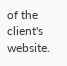of the client's website.